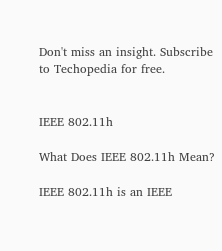Don't miss an insight. Subscribe to Techopedia for free.


IEEE 802.11h

What Does IEEE 802.11h Mean?

IEEE 802.11h is an IEEE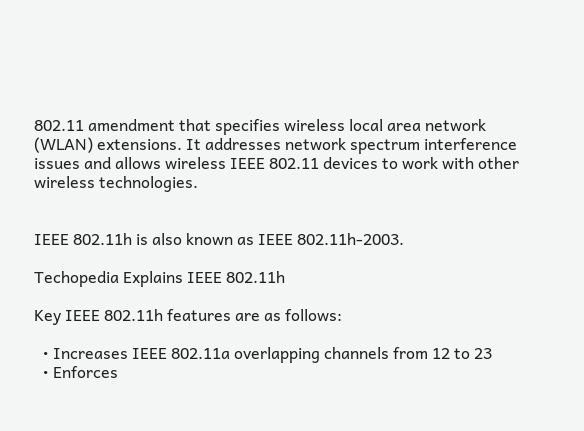802.11 amendment that specifies wireless local area network (WLAN) extensions. It addresses network spectrum interference issues and allows wireless IEEE 802.11 devices to work with other wireless technologies.


IEEE 802.11h is also known as IEEE 802.11h-2003.

Techopedia Explains IEEE 802.11h

Key IEEE 802.11h features are as follows:

  • Increases IEEE 802.11a overlapping channels from 12 to 23
  • Enforces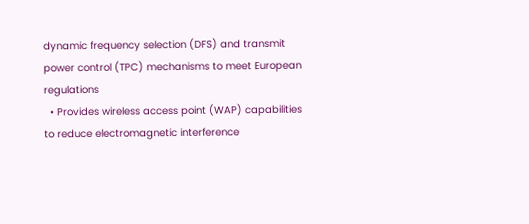dynamic frequency selection (DFS) and transmit power control (TPC) mechanisms to meet European regulations
  • Provides wireless access point (WAP) capabilities to reduce electromagnetic interference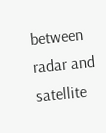between radar and satellite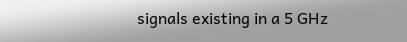signals existing in a 5 GHz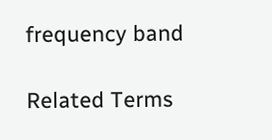frequency band

Related Terms